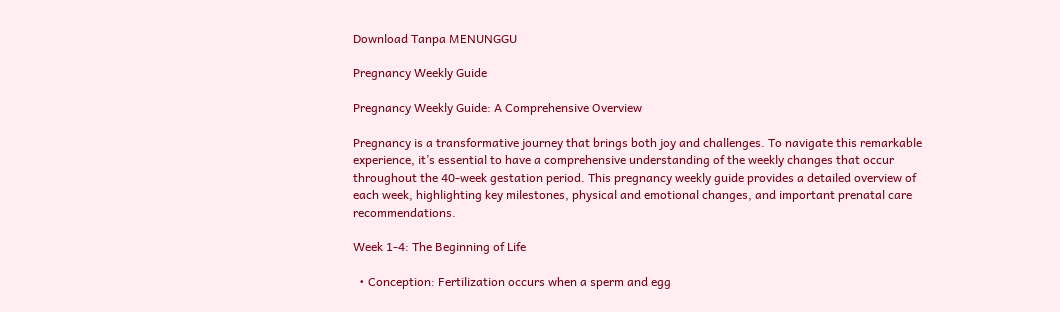Download Tanpa MENUNGGU

Pregnancy Weekly Guide

Pregnancy Weekly Guide: A Comprehensive Overview

Pregnancy is a transformative journey that brings both joy and challenges. To navigate this remarkable experience, it’s essential to have a comprehensive understanding of the weekly changes that occur throughout the 40-week gestation period. This pregnancy weekly guide provides a detailed overview of each week, highlighting key milestones, physical and emotional changes, and important prenatal care recommendations.

Week 1-4: The Beginning of Life

  • Conception: Fertilization occurs when a sperm and egg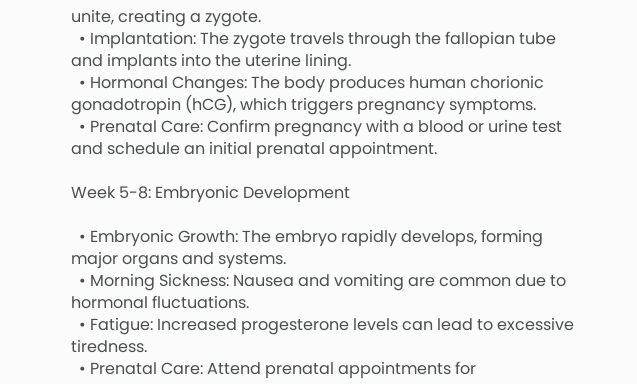unite, creating a zygote.
  • Implantation: The zygote travels through the fallopian tube and implants into the uterine lining.
  • Hormonal Changes: The body produces human chorionic gonadotropin (hCG), which triggers pregnancy symptoms.
  • Prenatal Care: Confirm pregnancy with a blood or urine test and schedule an initial prenatal appointment.

Week 5-8: Embryonic Development

  • Embryonic Growth: The embryo rapidly develops, forming major organs and systems.
  • Morning Sickness: Nausea and vomiting are common due to hormonal fluctuations.
  • Fatigue: Increased progesterone levels can lead to excessive tiredness.
  • Prenatal Care: Attend prenatal appointments for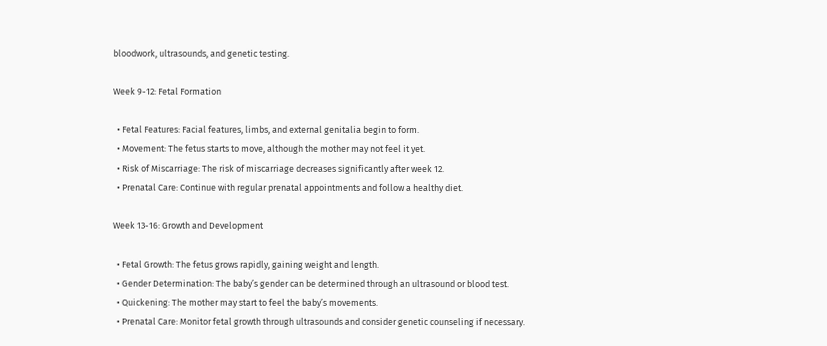bloodwork, ultrasounds, and genetic testing.

Week 9-12: Fetal Formation

  • Fetal Features: Facial features, limbs, and external genitalia begin to form.
  • Movement: The fetus starts to move, although the mother may not feel it yet.
  • Risk of Miscarriage: The risk of miscarriage decreases significantly after week 12.
  • Prenatal Care: Continue with regular prenatal appointments and follow a healthy diet.

Week 13-16: Growth and Development

  • Fetal Growth: The fetus grows rapidly, gaining weight and length.
  • Gender Determination: The baby’s gender can be determined through an ultrasound or blood test.
  • Quickening: The mother may start to feel the baby’s movements.
  • Prenatal Care: Monitor fetal growth through ultrasounds and consider genetic counseling if necessary.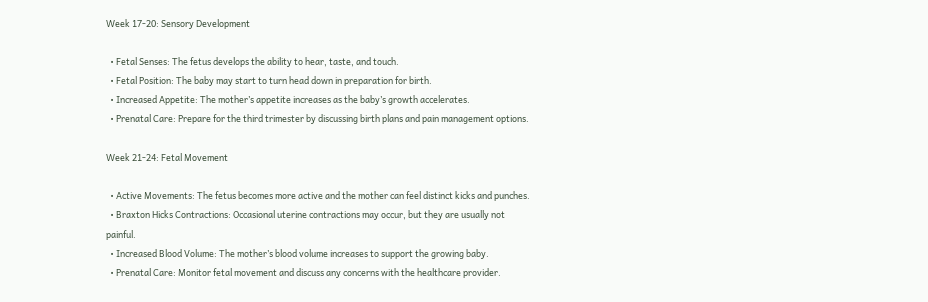Week 17-20: Sensory Development

  • Fetal Senses: The fetus develops the ability to hear, taste, and touch.
  • Fetal Position: The baby may start to turn head down in preparation for birth.
  • Increased Appetite: The mother’s appetite increases as the baby’s growth accelerates.
  • Prenatal Care: Prepare for the third trimester by discussing birth plans and pain management options.

Week 21-24: Fetal Movement

  • Active Movements: The fetus becomes more active and the mother can feel distinct kicks and punches.
  • Braxton Hicks Contractions: Occasional uterine contractions may occur, but they are usually not painful.
  • Increased Blood Volume: The mother’s blood volume increases to support the growing baby.
  • Prenatal Care: Monitor fetal movement and discuss any concerns with the healthcare provider.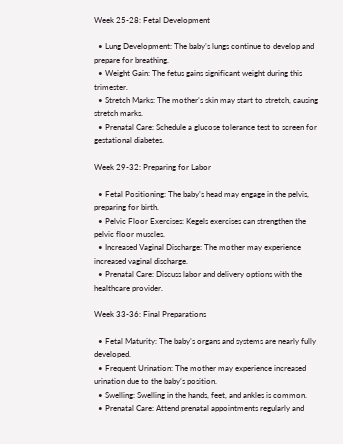Week 25-28: Fetal Development

  • Lung Development: The baby’s lungs continue to develop and prepare for breathing.
  • Weight Gain: The fetus gains significant weight during this trimester.
  • Stretch Marks: The mother’s skin may start to stretch, causing stretch marks.
  • Prenatal Care: Schedule a glucose tolerance test to screen for gestational diabetes.

Week 29-32: Preparing for Labor

  • Fetal Positioning: The baby’s head may engage in the pelvis, preparing for birth.
  • Pelvic Floor Exercises: Kegels exercises can strengthen the pelvic floor muscles.
  • Increased Vaginal Discharge: The mother may experience increased vaginal discharge.
  • Prenatal Care: Discuss labor and delivery options with the healthcare provider.

Week 33-36: Final Preparations

  • Fetal Maturity: The baby’s organs and systems are nearly fully developed.
  • Frequent Urination: The mother may experience increased urination due to the baby’s position.
  • Swelling: Swelling in the hands, feet, and ankles is common.
  • Prenatal Care: Attend prenatal appointments regularly and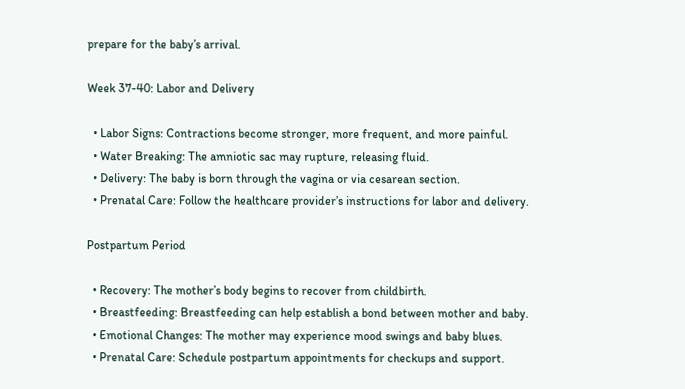prepare for the baby’s arrival.

Week 37-40: Labor and Delivery

  • Labor Signs: Contractions become stronger, more frequent, and more painful.
  • Water Breaking: The amniotic sac may rupture, releasing fluid.
  • Delivery: The baby is born through the vagina or via cesarean section.
  • Prenatal Care: Follow the healthcare provider’s instructions for labor and delivery.

Postpartum Period

  • Recovery: The mother’s body begins to recover from childbirth.
  • Breastfeeding: Breastfeeding can help establish a bond between mother and baby.
  • Emotional Changes: The mother may experience mood swings and baby blues.
  • Prenatal Care: Schedule postpartum appointments for checkups and support.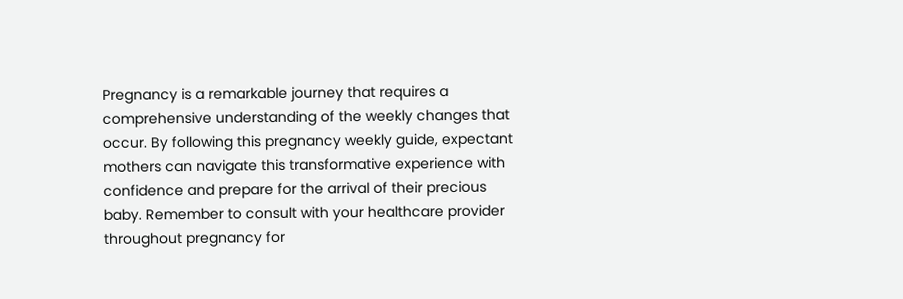Pregnancy is a remarkable journey that requires a comprehensive understanding of the weekly changes that occur. By following this pregnancy weekly guide, expectant mothers can navigate this transformative experience with confidence and prepare for the arrival of their precious baby. Remember to consult with your healthcare provider throughout pregnancy for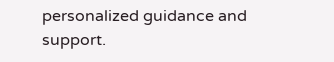personalized guidance and support.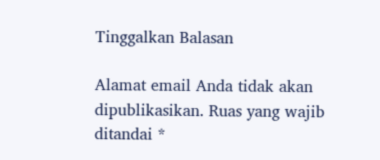Tinggalkan Balasan

Alamat email Anda tidak akan dipublikasikan. Ruas yang wajib ditandai *